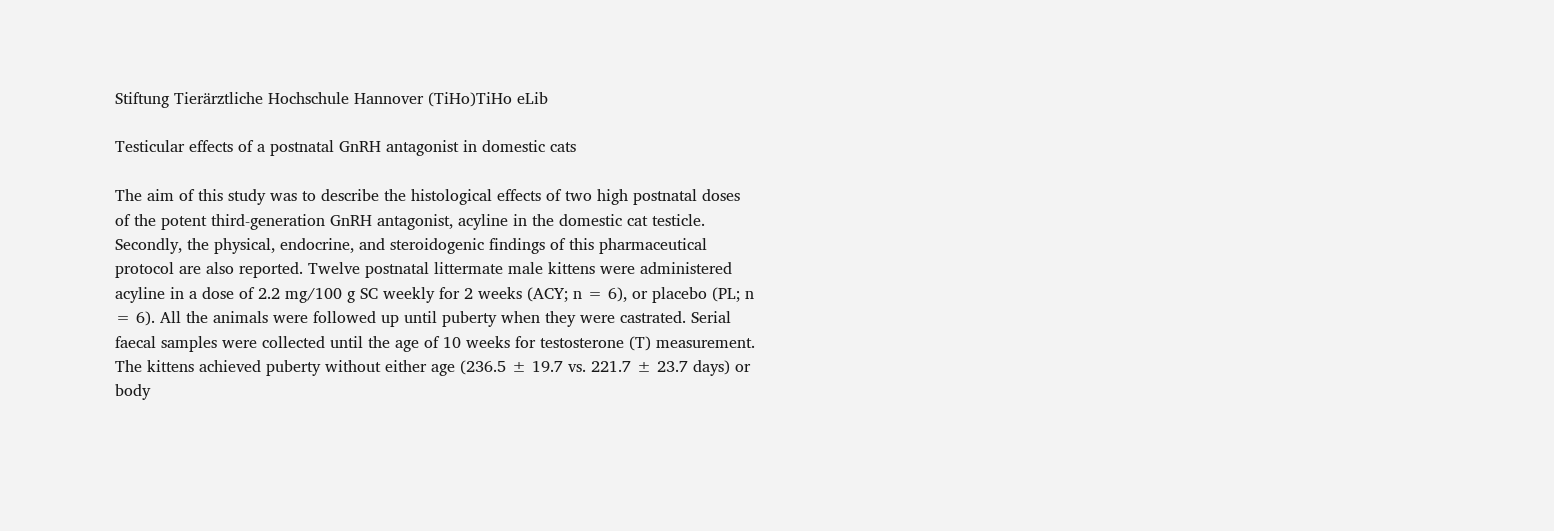Stiftung Tierärztliche Hochschule Hannover (TiHo)TiHo eLib

Testicular effects of a postnatal GnRH antagonist in domestic cats

The aim of this study was to describe the histological effects of two high postnatal doses of the potent third-generation GnRH antagonist, acyline in the domestic cat testicle. Secondly, the physical, endocrine, and steroidogenic findings of this pharmaceutical protocol are also reported. Twelve postnatal littermate male kittens were administered acyline in a dose of 2.2 mg/100 g SC weekly for 2 weeks (ACY; n = 6), or placebo (PL; n = 6). All the animals were followed up until puberty when they were castrated. Serial faecal samples were collected until the age of 10 weeks for testosterone (T) measurement. The kittens achieved puberty without either age (236.5 ± 19.7 vs. 221.7 ± 23.7 days) or body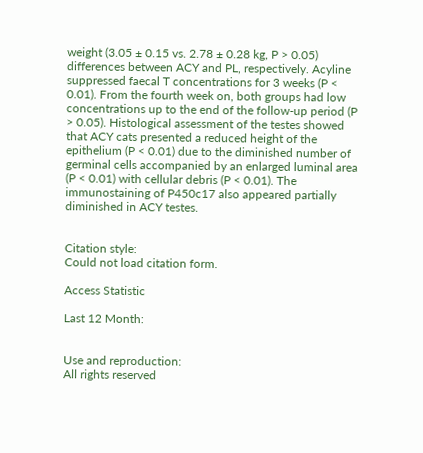weight (3.05 ± 0.15 vs. 2.78 ± 0.28 kg, P > 0.05) differences between ACY and PL, respectively. Acyline suppressed faecal T concentrations for 3 weeks (P < 0.01). From the fourth week on, both groups had low concentrations up to the end of the follow-up period (P > 0.05). Histological assessment of the testes showed that ACY cats presented a reduced height of the epithelium (P < 0.01) due to the diminished number of germinal cells accompanied by an enlarged luminal area (P < 0.01) with cellular debris (P < 0.01). The immunostaining of P450c17 also appeared partially diminished in ACY testes.


Citation style:
Could not load citation form.

Access Statistic

Last 12 Month:


Use and reproduction:
All rights reserved